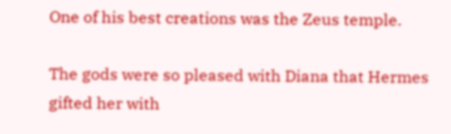One of his best creations was the Zeus temple.

The gods were so pleased with Diana that Hermes gifted her with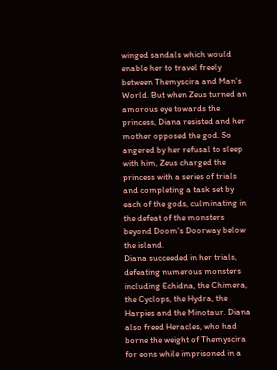winged sandals which would enable her to travel freely between Themyscira and Man's World. But when Zeus turned an amorous eye towards the princess, Diana resisted and her mother opposed the god. So angered by her refusal to sleep with him, Zeus charged the princess with a series of trials and completing a task set by each of the gods, culminating in the defeat of the monsters beyond Doom's Doorway below the island.
Diana succeeded in her trials, defeating numerous monsters including Echidna, the Chimera, the Cyclops, the Hydra, the Harpies and the Minotaur. Diana also freed Heracles, who had borne the weight of Themyscira for eons while imprisoned in a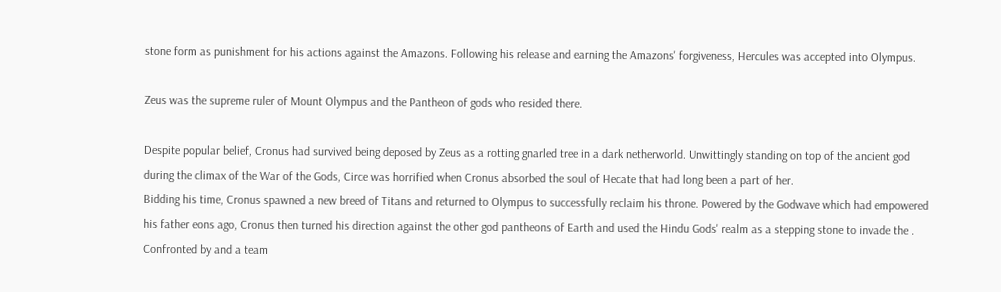stone form as punishment for his actions against the Amazons. Following his release and earning the Amazons' forgiveness, Hercules was accepted into Olympus.

Zeus was the supreme ruler of Mount Olympus and the Pantheon of gods who resided there.

Despite popular belief, Cronus had survived being deposed by Zeus as a rotting gnarled tree in a dark netherworld. Unwittingly standing on top of the ancient god during the climax of the War of the Gods, Circe was horrified when Cronus absorbed the soul of Hecate that had long been a part of her.
Bidding his time, Cronus spawned a new breed of Titans and returned to Olympus to successfully reclaim his throne. Powered by the Godwave which had empowered his father eons ago, Cronus then turned his direction against the other god pantheons of Earth and used the Hindu Gods' realm as a stepping stone to invade the . Confronted by and a team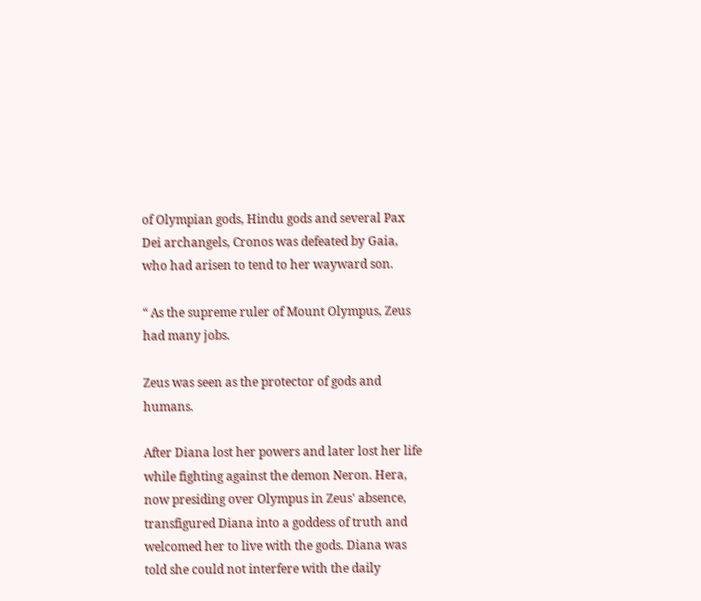of Olympian gods, Hindu gods and several Pax Dei archangels, Cronos was defeated by Gaia, who had arisen to tend to her wayward son.

“ As the supreme ruler of Mount Olympus, Zeus had many jobs.

Zeus was seen as the protector of gods and humans.

After Diana lost her powers and later lost her life while fighting against the demon Neron. Hera, now presiding over Olympus in Zeus' absence, transfigured Diana into a goddess of truth and welcomed her to live with the gods. Diana was told she could not interfere with the daily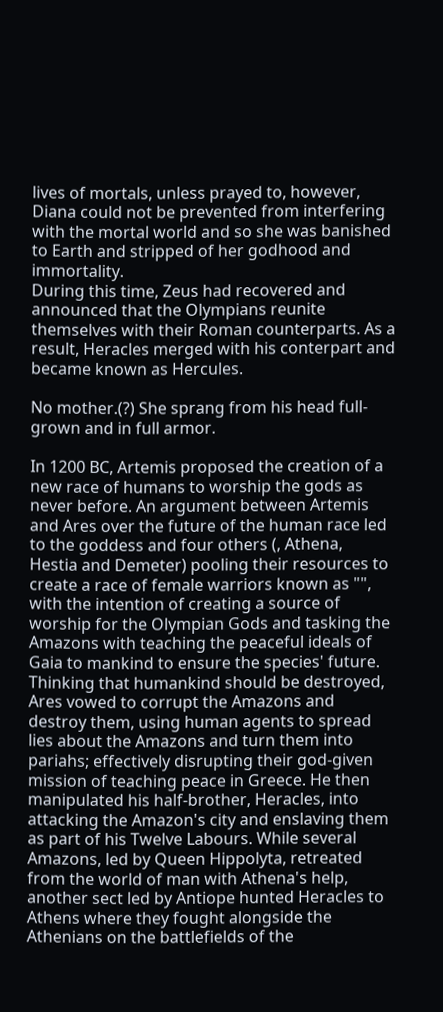lives of mortals, unless prayed to, however, Diana could not be prevented from interfering with the mortal world and so she was banished to Earth and stripped of her godhood and immortality.
During this time, Zeus had recovered and announced that the Olympians reunite themselves with their Roman counterparts. As a result, Heracles merged with his conterpart and became known as Hercules.

No mother.(?) She sprang from his head full-grown and in full armor.

In 1200 BC, Artemis proposed the creation of a new race of humans to worship the gods as never before. An argument between Artemis and Ares over the future of the human race led to the goddess and four others (, Athena, Hestia and Demeter) pooling their resources to create a race of female warriors known as "", with the intention of creating a source of worship for the Olympian Gods and tasking the Amazons with teaching the peaceful ideals of Gaia to mankind to ensure the species' future.
Thinking that humankind should be destroyed, Ares vowed to corrupt the Amazons and destroy them, using human agents to spread lies about the Amazons and turn them into pariahs; effectively disrupting their god-given mission of teaching peace in Greece. He then manipulated his half-brother, Heracles, into attacking the Amazon's city and enslaving them as part of his Twelve Labours. While several Amazons, led by Queen Hippolyta, retreated from the world of man with Athena's help, another sect led by Antiope hunted Heracles to Athens where they fought alongside the Athenians on the battlefields of the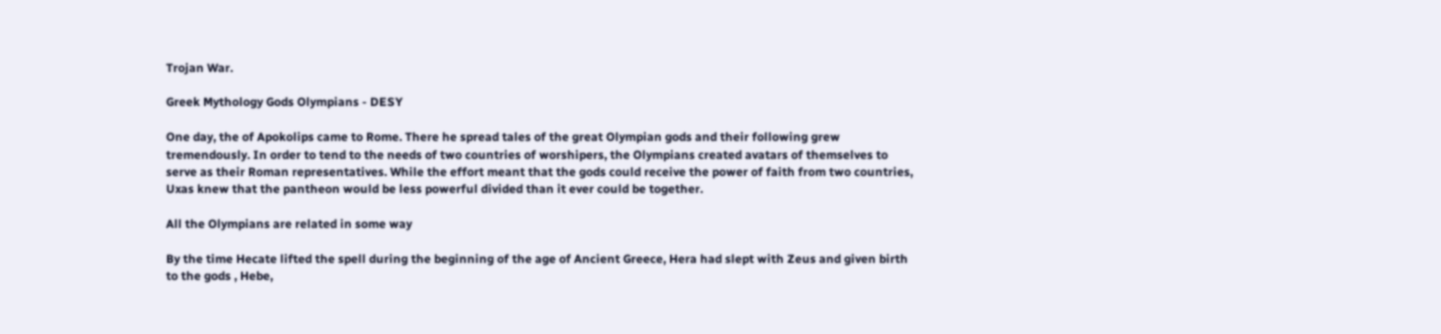Trojan War.

Greek Mythology Gods Olympians - DESY

One day, the of Apokolips came to Rome. There he spread tales of the great Olympian gods and their following grew tremendously. In order to tend to the needs of two countries of worshipers, the Olympians created avatars of themselves to serve as their Roman representatives. While the effort meant that the gods could receive the power of faith from two countries, Uxas knew that the pantheon would be less powerful divided than it ever could be together.

All the Olympians are related in some way

By the time Hecate lifted the spell during the beginning of the age of Ancient Greece, Hera had slept with Zeus and given birth to the gods , Hebe,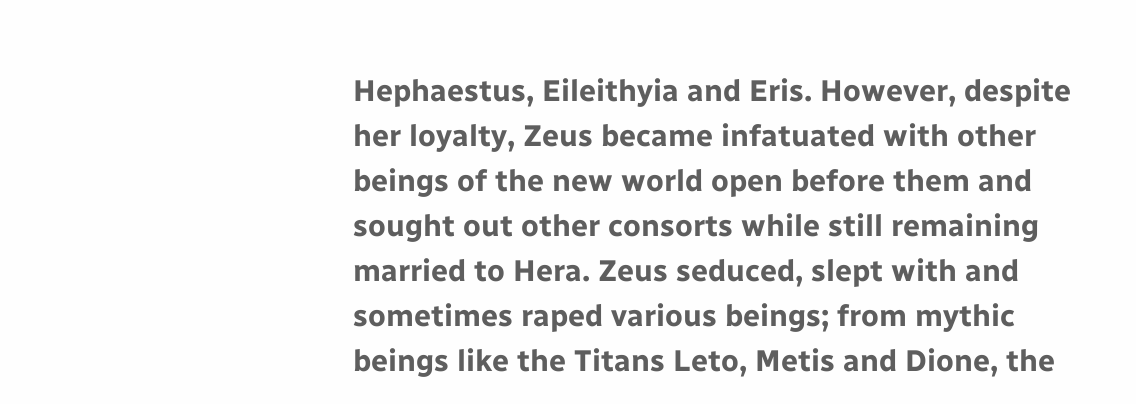Hephaestus, Eileithyia and Eris. However, despite her loyalty, Zeus became infatuated with other beings of the new world open before them and sought out other consorts while still remaining married to Hera. Zeus seduced, slept with and sometimes raped various beings; from mythic beings like the Titans Leto, Metis and Dione, the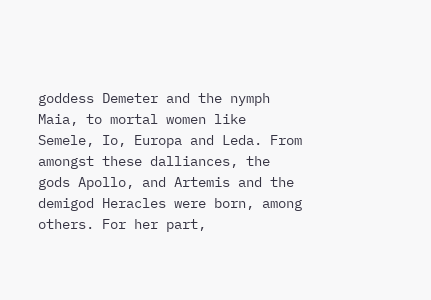goddess Demeter and the nymph Maia, to mortal women like Semele, Io, Europa and Leda. From amongst these dalliances, the gods Apollo, and Artemis and the demigod Heracles were born, among others. For her part,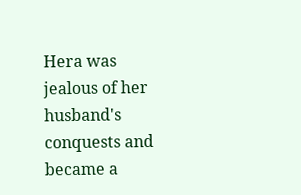Hera was jealous of her husband's conquests and became a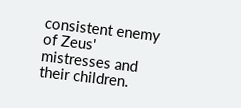consistent enemy of Zeus' mistresses and their children.